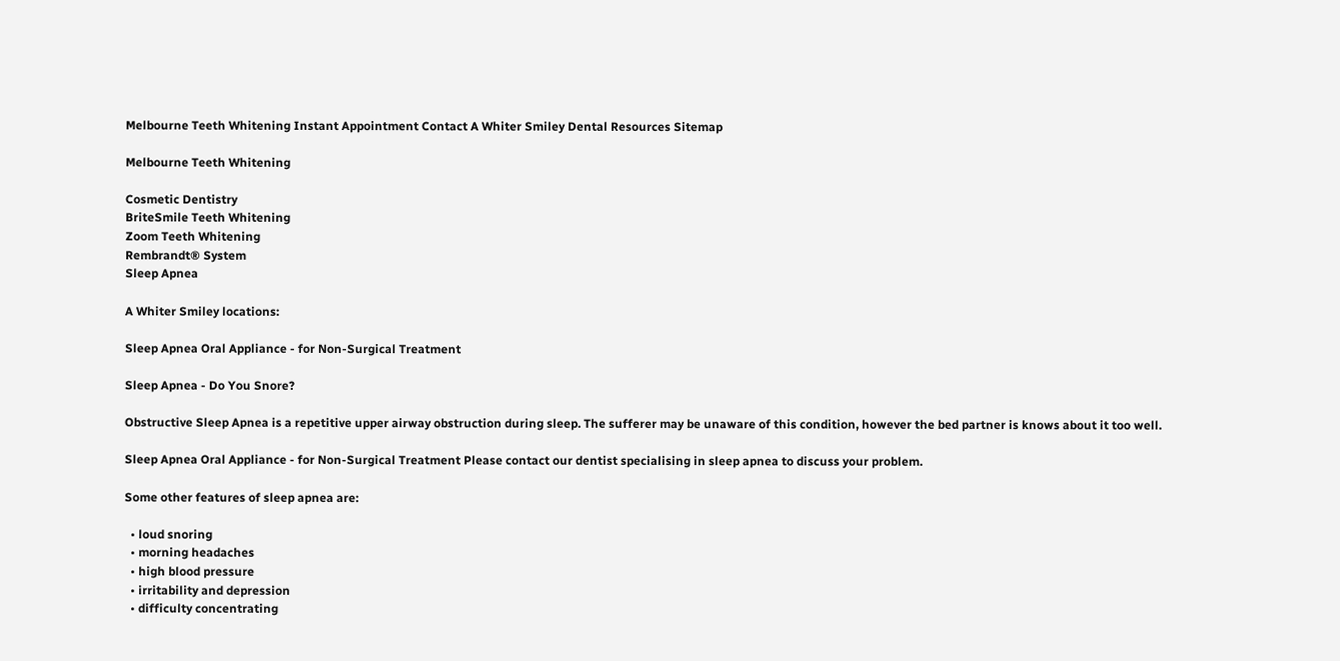Melbourne Teeth Whitening Instant Appointment Contact A Whiter Smiley Dental Resources Sitemap

Melbourne Teeth Whitening

Cosmetic Dentistry
BriteSmile Teeth Whitening
Zoom Teeth Whitening
Rembrandt® System
Sleep Apnea

A Whiter Smiley locations:

Sleep Apnea Oral Appliance - for Non-Surgical Treatment

Sleep Apnea - Do You Snore?

Obstructive Sleep Apnea is a repetitive upper airway obstruction during sleep. The sufferer may be unaware of this condition, however the bed partner is knows about it too well.

Sleep Apnea Oral Appliance - for Non-Surgical Treatment Please contact our dentist specialising in sleep apnea to discuss your problem.

Some other features of sleep apnea are:

  • loud snoring
  • morning headaches
  • high blood pressure
  • irritability and depression
  • difficulty concentrating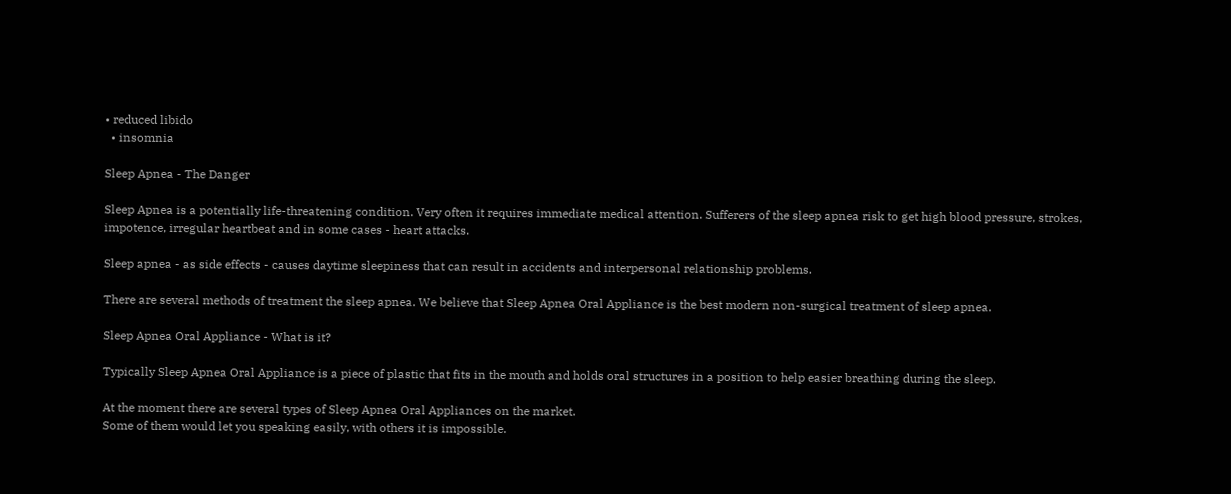• reduced libido
  • insomnia

Sleep Apnea - The Danger

Sleep Apnea is a potentially life-threatening condition. Very often it requires immediate medical attention. Sufferers of the sleep apnea risk to get high blood pressure, strokes, impotence, irregular heartbeat and in some cases - heart attacks.

Sleep apnea - as side effects - causes daytime sleepiness that can result in accidents and interpersonal relationship problems.

There are several methods of treatment the sleep apnea. We believe that Sleep Apnea Oral Appliance is the best modern non-surgical treatment of sleep apnea.

Sleep Apnea Oral Appliance - What is it?

Typically Sleep Apnea Oral Appliance is a piece of plastic that fits in the mouth and holds oral structures in a position to help easier breathing during the sleep.

At the moment there are several types of Sleep Apnea Oral Appliances on the market.
Some of them would let you speaking easily, with others it is impossible.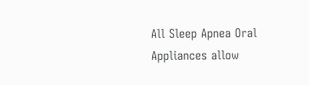All Sleep Apnea Oral Appliances allow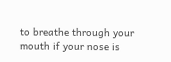to breathe through your mouth if your nose is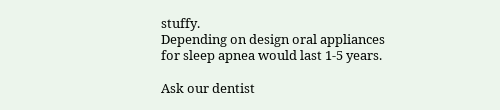stuffy.
Depending on design oral appliances for sleep apnea would last 1-5 years.

Ask our dentist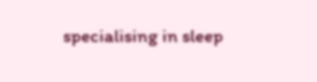specialising in sleep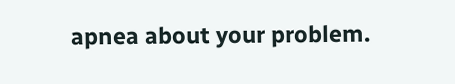apnea about your problem.